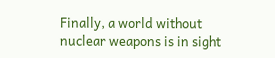Finally, a world without nuclear weapons is in sight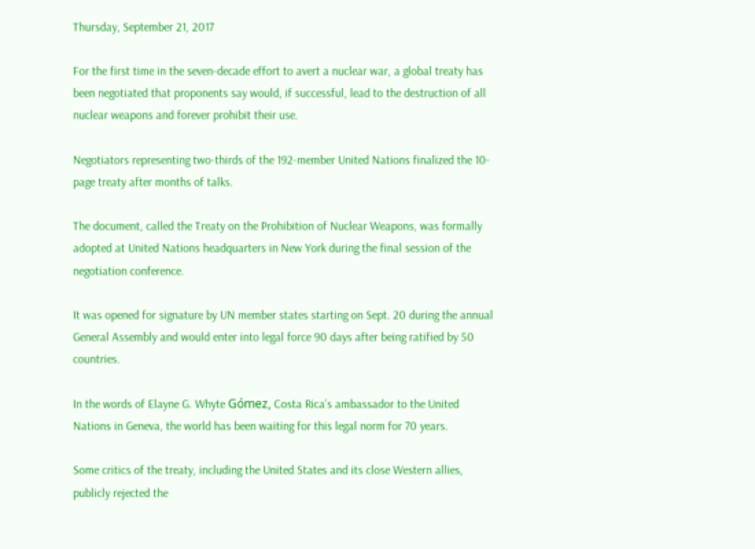Thursday, September 21, 2017

For the first time in the seven-decade effort to avert a nuclear war, a global treaty has been negotiated that proponents say would, if successful, lead to the destruction of all nuclear weapons and forever prohibit their use.

Negotiators representing two-thirds of the 192-member United Nations finalized the 10-page treaty after months of talks.

The document, called the Treaty on the Prohibition of Nuclear Weapons, was formally adopted at United Nations headquarters in New York during the final session of the negotiation conference.

It was opened for signature by UN member states starting on Sept. 20 during the annual General Assembly and would enter into legal force 90 days after being ratified by 50 countries.

In the words of Elayne G. Whyte Gómez, Costa Rica’s ambassador to the United Nations in Geneva, the world has been waiting for this legal norm for 70 years.

Some critics of the treaty, including the United States and its close Western allies, publicly rejected the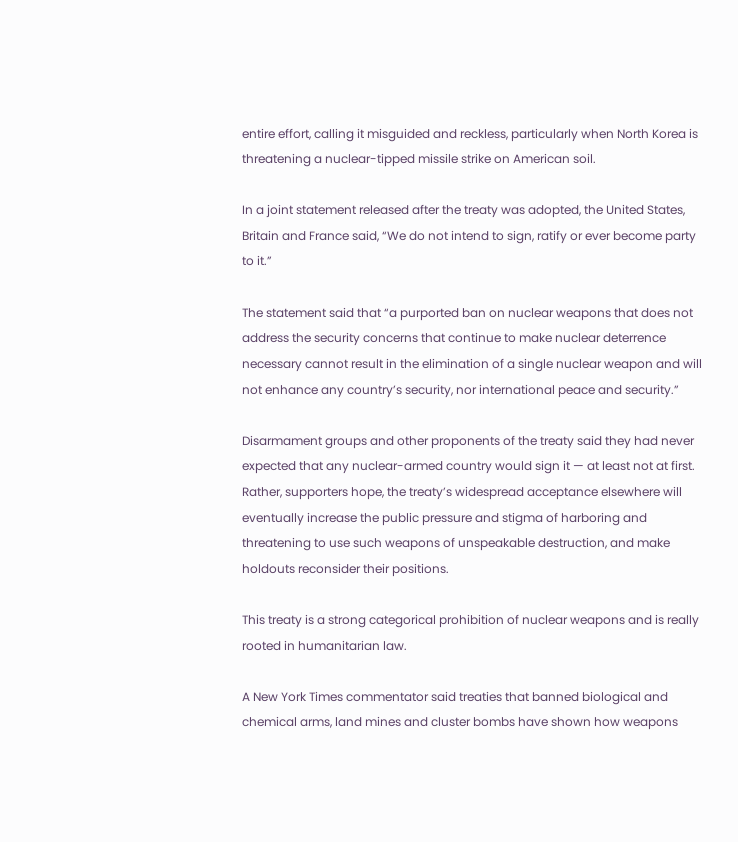entire effort, calling it misguided and reckless, particularly when North Korea is threatening a nuclear-tipped missile strike on American soil.

In a joint statement released after the treaty was adopted, the United States, Britain and France said, “We do not intend to sign, ratify or ever become party to it.”

The statement said that “a purported ban on nuclear weapons that does not address the security concerns that continue to make nuclear deterrence necessary cannot result in the elimination of a single nuclear weapon and will not enhance any country’s security, nor international peace and security.”

Disarmament groups and other proponents of the treaty said they had never expected that any nuclear-armed country would sign it — at least not at first. Rather, supporters hope, the treaty’s widespread acceptance elsewhere will eventually increase the public pressure and stigma of harboring and threatening to use such weapons of unspeakable destruction, and make holdouts reconsider their positions.

This treaty is a strong categorical prohibition of nuclear weapons and is really rooted in humanitarian law.

A New York Times commentator said treaties that banned biological and chemical arms, land mines and cluster bombs have shown how weapons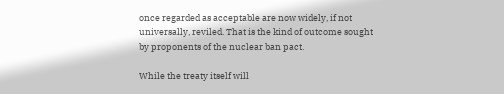once regarded as acceptable are now widely, if not universally, reviled. That is the kind of outcome sought by proponents of the nuclear ban pact.

While the treaty itself will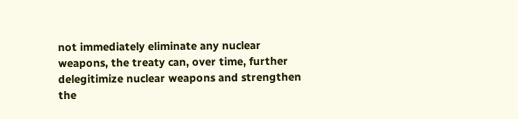not immediately eliminate any nuclear weapons, the treaty can, over time, further delegitimize nuclear weapons and strengthen the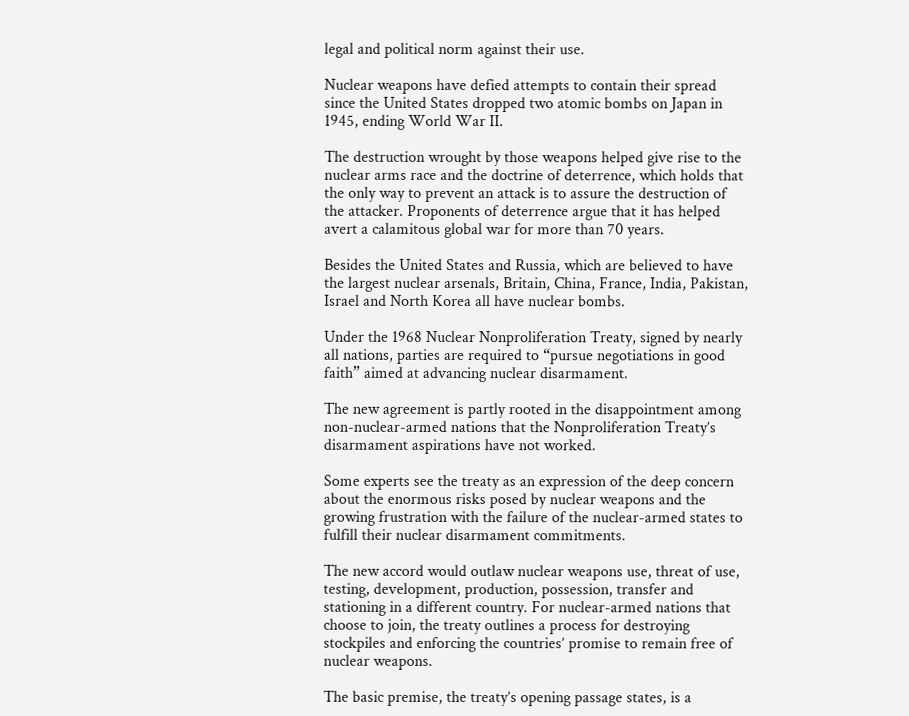legal and political norm against their use.

Nuclear weapons have defied attempts to contain their spread since the United States dropped two atomic bombs on Japan in 1945, ending World War II.

The destruction wrought by those weapons helped give rise to the nuclear arms race and the doctrine of deterrence, which holds that the only way to prevent an attack is to assure the destruction of the attacker. Proponents of deterrence argue that it has helped avert a calamitous global war for more than 70 years.

Besides the United States and Russia, which are believed to have the largest nuclear arsenals, Britain, China, France, India, Pakistan, Israel and North Korea all have nuclear bombs.

Under the 1968 Nuclear Nonproliferation Treaty, signed by nearly all nations, parties are required to “pursue negotiations in good faith” aimed at advancing nuclear disarmament.

The new agreement is partly rooted in the disappointment among non-nuclear-armed nations that the Nonproliferation Treaty’s disarmament aspirations have not worked.

Some experts see the treaty as an expression of the deep concern about the enormous risks posed by nuclear weapons and the growing frustration with the failure of the nuclear-armed states to fulfill their nuclear disarmament commitments.

The new accord would outlaw nuclear weapons use, threat of use, testing, development, production, possession, transfer and stationing in a different country. For nuclear-armed nations that choose to join, the treaty outlines a process for destroying stockpiles and enforcing the countries’ promise to remain free of nuclear weapons.

The basic premise, the treaty’s opening passage states, is a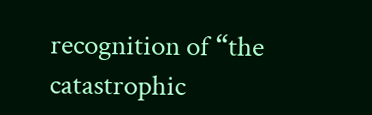recognition of “the catastrophic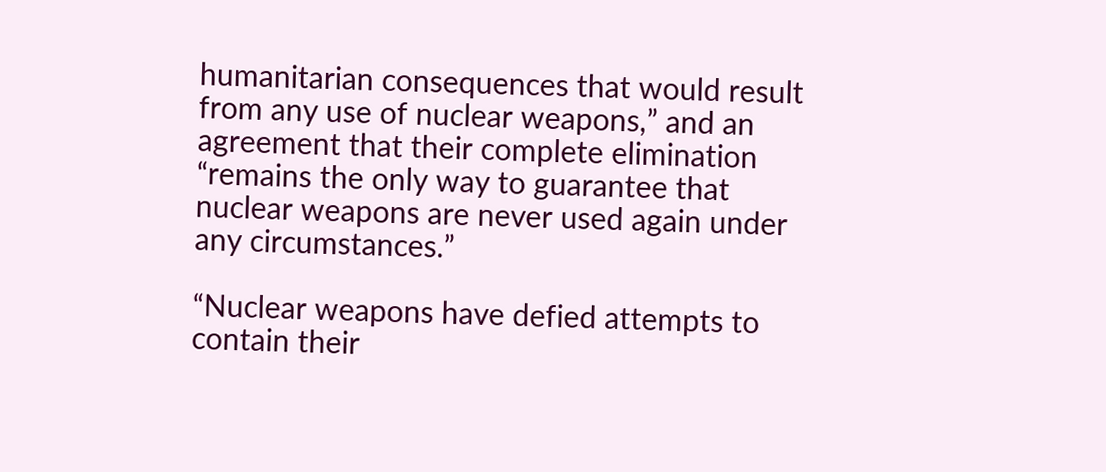humanitarian consequences that would result from any use of nuclear weapons,” and an agreement that their complete elimination “remains the only way to guarantee that nuclear weapons are never used again under any circumstances.”

“Nuclear weapons have defied attempts to contain their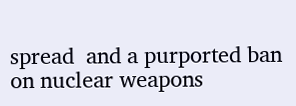spread  and a purported ban on nuclear weapons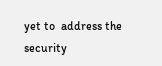yet to  address the security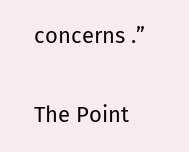concerns .”

The Point